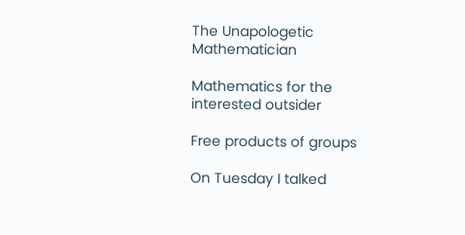The Unapologetic Mathematician

Mathematics for the interested outsider

Free products of groups

On Tuesday I talked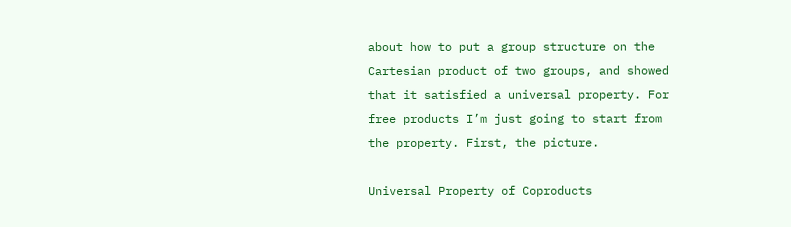about how to put a group structure on the Cartesian product of two groups, and showed that it satisfied a universal property. For free products I’m just going to start from the property. First, the picture.

Universal Property of Coproducts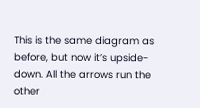This is the same diagram as before, but now it’s upside-down. All the arrows run the other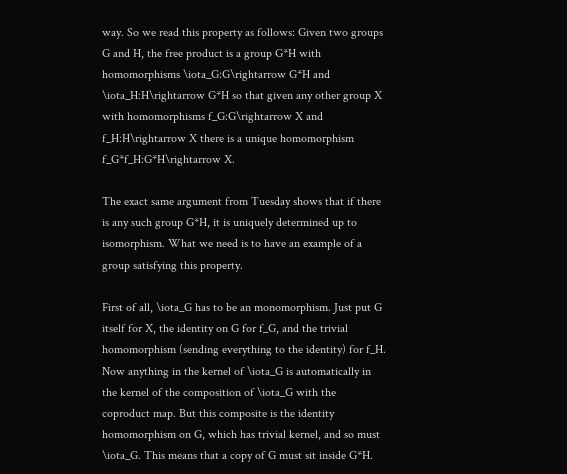way. So we read this property as follows: Given two groups G and H, the free product is a group G*H with homomorphisms \iota_G:G\rightarrow G*H and \iota_H:H\rightarrow G*H so that given any other group X with homomorphisms f_G:G\rightarrow X and f_H:H\rightarrow X there is a unique homomorphism f_G*f_H:G*H\rightarrow X.

The exact same argument from Tuesday shows that if there is any such group G*H, it is uniquely determined up to isomorphism. What we need is to have an example of a group satisfying this property.

First of all, \iota_G has to be an monomorphism. Just put G itself for X, the identity on G for f_G, and the trivial homomorphism (sending everything to the identity) for f_H. Now anything in the kernel of \iota_G is automatically in the kernel of the composition of \iota_G with the coproduct map. But this composite is the identity homomorphism on G, which has trivial kernel, and so must \iota_G. This means that a copy of G must sit inside G*H.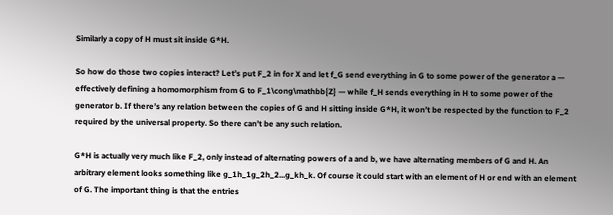Similarly a copy of H must sit inside G*H.

So how do those two copies interact? Let’s put F_2 in for X and let f_G send everything in G to some power of the generator a — effectively defining a homomorphism from G to F_1\cong\mathbb{Z} — while f_H sends everything in H to some power of the generator b. If there’s any relation between the copies of G and H sitting inside G*H, it won’t be respected by the function to F_2 required by the universal property. So there can’t be any such relation.

G*H is actually very much like F_2, only instead of alternating powers of a and b, we have alternating members of G and H. An arbitrary element looks something like g_1h_1g_2h_2...g_kh_k. Of course it could start with an element of H or end with an element of G. The important thing is that the entries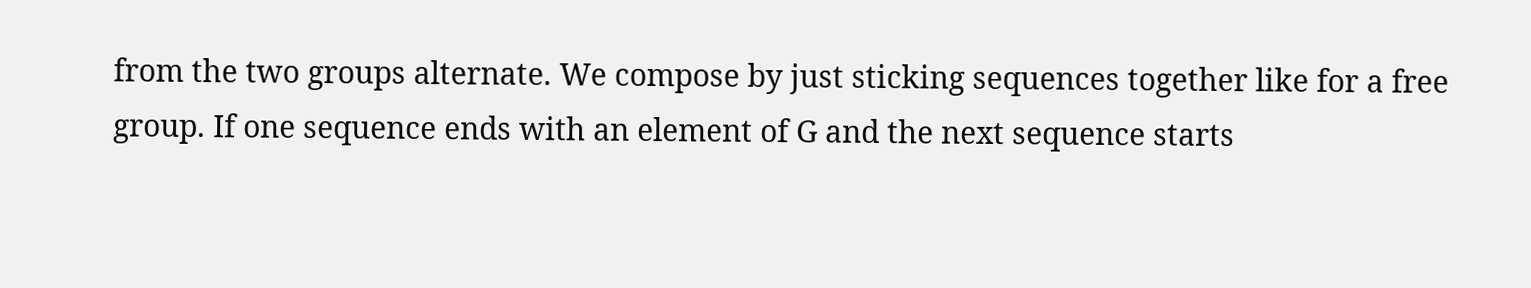from the two groups alternate. We compose by just sticking sequences together like for a free group. If one sequence ends with an element of G and the next sequence starts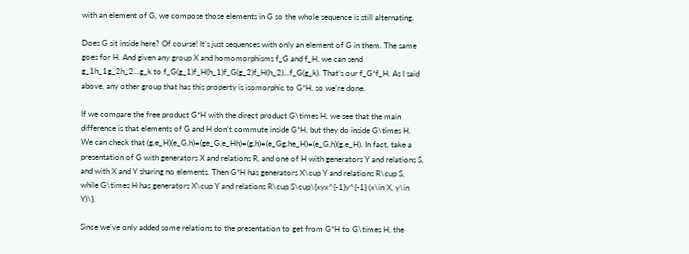with an element of G, we compose those elements in G so the whole sequence is still alternating.

Does G sit inside here? Of course! It’s just sequences with only an element of G in them. The same goes for H. And given any group X and homomorphisms f_G and f_H, we can send g_1h_1g_2h_2...g_k to f_G(g_1)f_H(h_1)f_G(g_2)f_H(h_2)...f_G(g_k). That’s our f_G*f_H. As I said above, any other group that has this property is isomorphic to G*H, so we’re done.

If we compare the free product G*H with the direct product G\times H, we see that the main difference is that elements of G and H don’t commute inside G*H, but they do inside G\times H. We can check that (g,e_H)(e_G,h)=(ge_G,e_Hh)=(g,h)=(e_Gg,he_H)=(e_G,h)(g,e_H). In fact, take a presentation of G with generators X and relations R, and one of H with generators Y and relations S, and with X and Y sharing no elements. Then G*H has generators X\cup Y and relations R\cup S, while G\times H has generators X\cup Y and relations R\cup S\cup\{xyx^{-1}y^{-1} (x\in X, y\in Y)\}.

Since we’ve only added some relations to the presentation to get from G*H to G\times H, the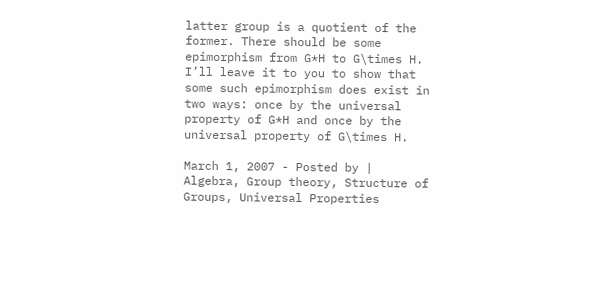latter group is a quotient of the former. There should be some epimorphism from G*H to G\times H. I’ll leave it to you to show that some such epimorphism does exist in two ways: once by the universal property of G*H and once by the universal property of G\times H.

March 1, 2007 - Posted by | Algebra, Group theory, Structure of Groups, Universal Properties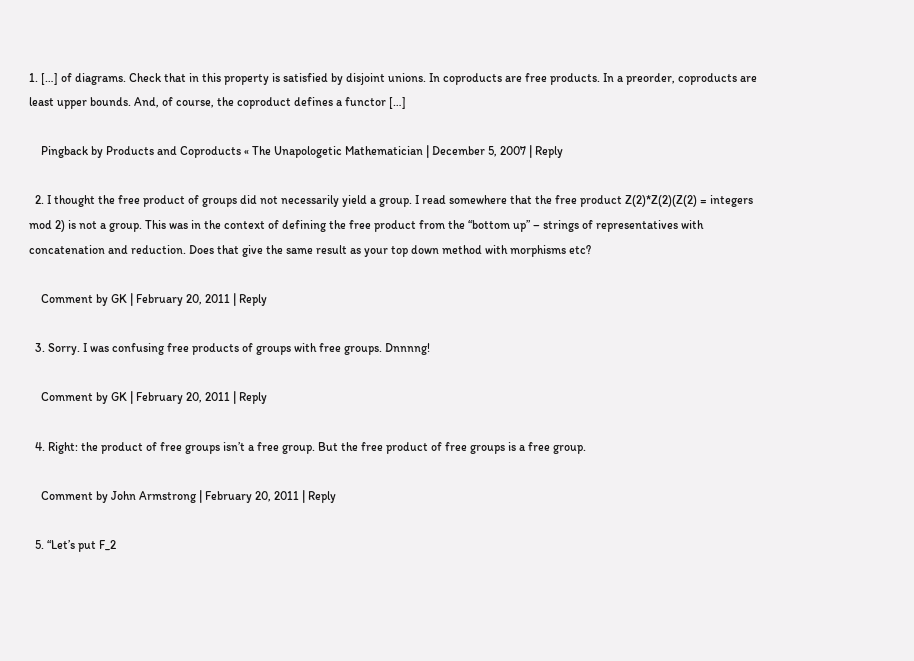1. […] of diagrams. Check that in this property is satisfied by disjoint unions. In coproducts are free products. In a preorder, coproducts are least upper bounds. And, of course, the coproduct defines a functor […]

    Pingback by Products and Coproducts « The Unapologetic Mathematician | December 5, 2007 | Reply

  2. I thought the free product of groups did not necessarily yield a group. I read somewhere that the free product Z(2)*Z(2)(Z(2) = integers mod 2) is not a group. This was in the context of defining the free product from the “bottom up” – strings of representatives with concatenation and reduction. Does that give the same result as your top down method with morphisms etc?

    Comment by GK | February 20, 2011 | Reply

  3. Sorry. I was confusing free products of groups with free groups. Dnnnng!

    Comment by GK | February 20, 2011 | Reply

  4. Right: the product of free groups isn’t a free group. But the free product of free groups is a free group.

    Comment by John Armstrong | February 20, 2011 | Reply

  5. “Let’s put F_2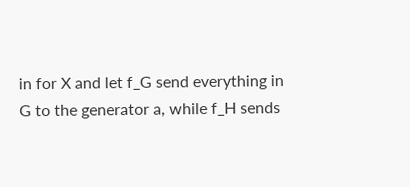in for X and let f_G send everything in G to the generator a, while f_H sends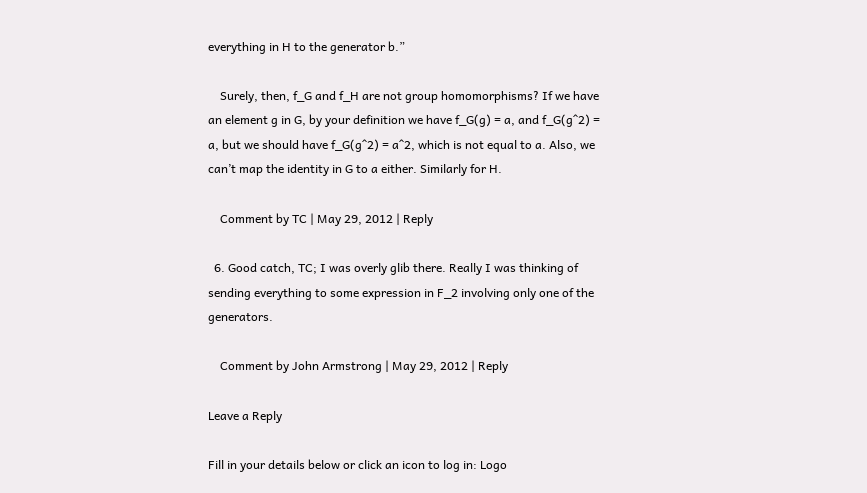everything in H to the generator b.”

    Surely, then, f_G and f_H are not group homomorphisms? If we have an element g in G, by your definition we have f_G(g) = a, and f_G(g^2) = a, but we should have f_G(g^2) = a^2, which is not equal to a. Also, we can’t map the identity in G to a either. Similarly for H.

    Comment by TC | May 29, 2012 | Reply

  6. Good catch, TC; I was overly glib there. Really I was thinking of sending everything to some expression in F_2 involving only one of the generators.

    Comment by John Armstrong | May 29, 2012 | Reply

Leave a Reply

Fill in your details below or click an icon to log in: Logo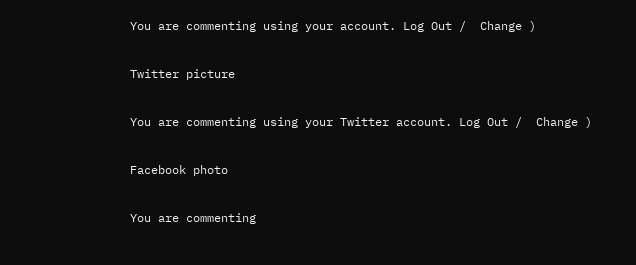You are commenting using your account. Log Out /  Change )

Twitter picture

You are commenting using your Twitter account. Log Out /  Change )

Facebook photo

You are commenting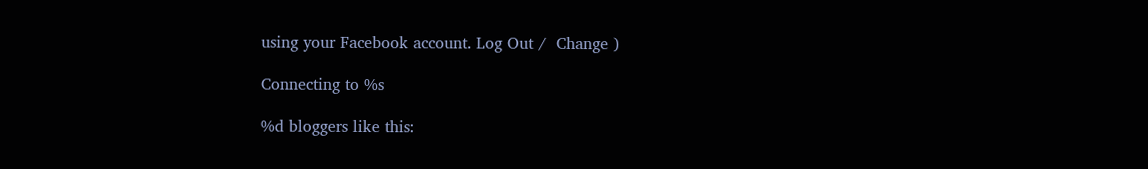using your Facebook account. Log Out /  Change )

Connecting to %s

%d bloggers like this: